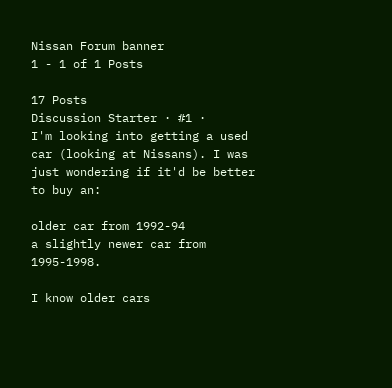Nissan Forum banner
1 - 1 of 1 Posts

17 Posts
Discussion Starter · #1 ·
I'm looking into getting a used car (looking at Nissans). I was just wondering if it'd be better to buy an:

older car from 1992-94
a slightly newer car from 1995-1998.

I know older cars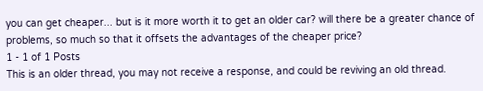you can get cheaper... but is it more worth it to get an older car? will there be a greater chance of problems, so much so that it offsets the advantages of the cheaper price?
1 - 1 of 1 Posts
This is an older thread, you may not receive a response, and could be reviving an old thread.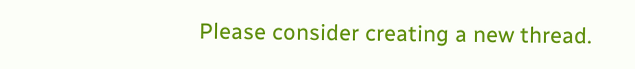Please consider creating a new thread.